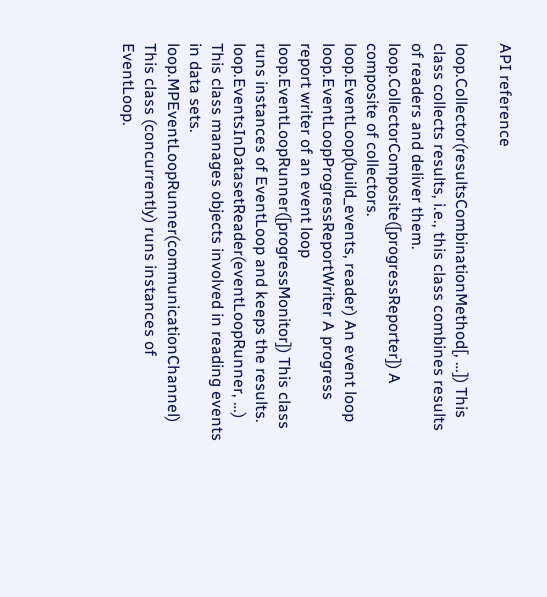API reference

loop.Collector(resultsCombinationMethod[, …]) This class collects results, i.e., this class combines results of readers and deliver them.
loop.CollectorComposite([progressReporter]) A composite of collectors.
loop.EventLoop(build_events, reader) An event loop
loop.EventLoopProgressReportWriter A progress report writer of an event loop
loop.EventLoopRunner([progressMonitor]) This class runs instances of EventLoop and keeps the results.
loop.EventsInDatasetReader(eventLoopRunner, …) This class manages objects involved in reading events in data sets.
loop.MPEventLoopRunner(communicationChannel) This class (concurrently) runs instances of EventLoop.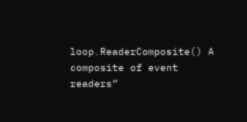loop.ReaderComposite() A composite of event readers”